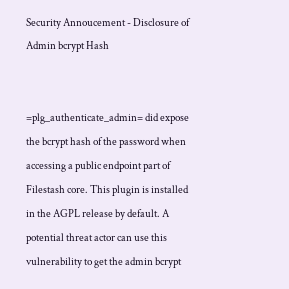Security Annoucement - Disclosure of Admin bcrypt Hash


=plg_authenticate_admin= did expose the bcrypt hash of the password when accessing a public endpoint part of Filestash core. This plugin is installed in the AGPL release by default. A potential threat actor can use this vulnerability to get the admin bcrypt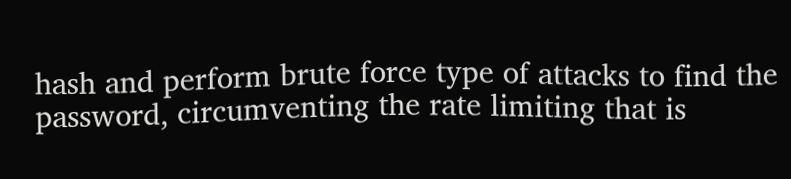hash and perform brute force type of attacks to find the password, circumventing the rate limiting that is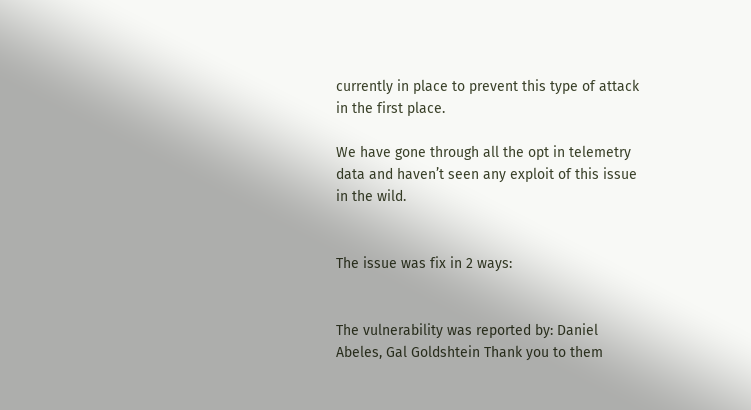currently in place to prevent this type of attack in the first place.

We have gone through all the opt in telemetry data and haven’t seen any exploit of this issue in the wild.


The issue was fix in 2 ways:


The vulnerability was reported by: Daniel Abeles, Gal Goldshtein Thank you to them